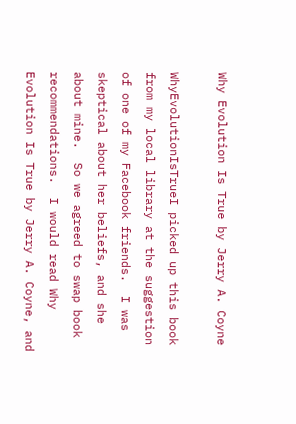Why Evolution Is True by Jerry A. Coyne

WhyEvolutionIsTrueI picked up this book from my local library at the suggestion of one of my Facebook friends.  I was skeptical about her beliefs, and she about mine.  So we agreed to swap book recommendations.  I would read Why Evolution Is True by Jerry A. Coyne, and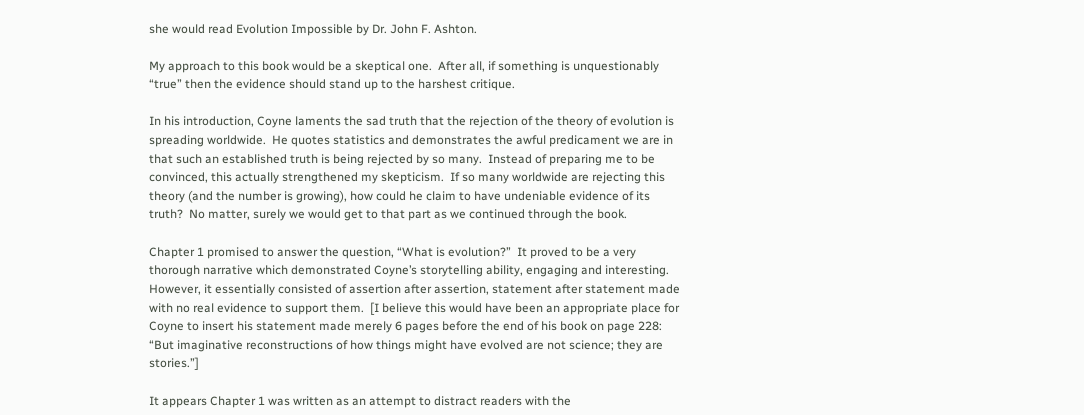she would read Evolution Impossible by Dr. John F. Ashton.

My approach to this book would be a skeptical one.  After all, if something is unquestionably “true” then the evidence should stand up to the harshest critique.

In his introduction, Coyne laments the sad truth that the rejection of the theory of evolution is spreading worldwide.  He quotes statistics and demonstrates the awful predicament we are in that such an established truth is being rejected by so many.  Instead of preparing me to be convinced, this actually strengthened my skepticism.  If so many worldwide are rejecting this theory (and the number is growing), how could he claim to have undeniable evidence of its truth?  No matter, surely we would get to that part as we continued through the book.

Chapter 1 promised to answer the question, “What is evolution?”  It proved to be a very thorough narrative which demonstrated Coyne’s storytelling ability, engaging and interesting. However, it essentially consisted of assertion after assertion, statement after statement made with no real evidence to support them.  [I believe this would have been an appropriate place for Coyne to insert his statement made merely 6 pages before the end of his book on page 228: “But imaginative reconstructions of how things might have evolved are not science; they are stories.”]

It appears Chapter 1 was written as an attempt to distract readers with the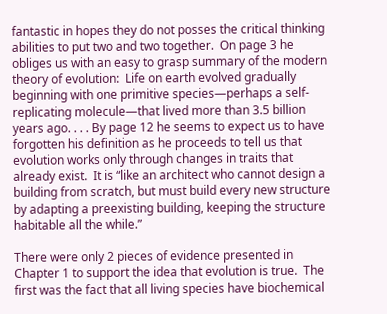fantastic in hopes they do not posses the critical thinking abilities to put two and two together.  On page 3 he obliges us with an easy to grasp summary of the modern theory of evolution:  Life on earth evolved gradually beginning with one primitive species—perhaps a self-replicating molecule—that lived more than 3.5 billion years ago. . . . By page 12 he seems to expect us to have forgotten his definition as he proceeds to tell us that evolution works only through changes in traits that already exist.  It is “like an architect who cannot design a building from scratch, but must build every new structure by adapting a preexisting building, keeping the structure habitable all the while.”

There were only 2 pieces of evidence presented in Chapter 1 to support the idea that evolution is true.  The first was the fact that all living species have biochemical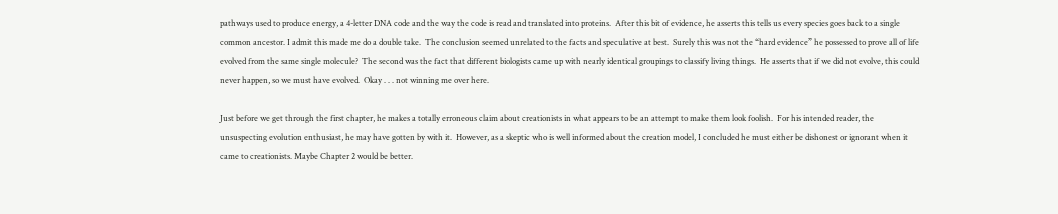pathways used to produce energy, a 4-letter DNA code and the way the code is read and translated into proteins.  After this bit of evidence, he asserts this tells us every species goes back to a single common ancestor. I admit this made me do a double take.  The conclusion seemed unrelated to the facts and speculative at best.  Surely this was not the “hard evidence” he possessed to prove all of life evolved from the same single molecule?  The second was the fact that different biologists came up with nearly identical groupings to classify living things.  He asserts that if we did not evolve, this could never happen, so we must have evolved.  Okay . . . not winning me over here.

Just before we get through the first chapter, he makes a totally erroneous claim about creationists in what appears to be an attempt to make them look foolish.  For his intended reader, the unsuspecting evolution enthusiast, he may have gotten by with it.  However, as a skeptic who is well informed about the creation model, I concluded he must either be dishonest or ignorant when it came to creationists. Maybe Chapter 2 would be better.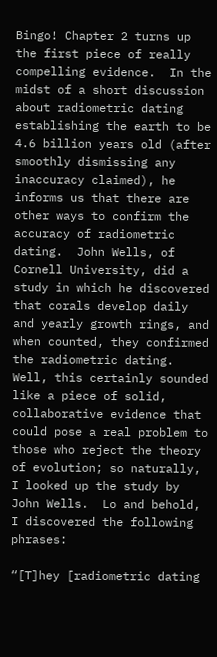Bingo! Chapter 2 turns up the first piece of really compelling evidence.  In the midst of a short discussion about radiometric dating establishing the earth to be 4.6 billion years old (after smoothly dismissing any inaccuracy claimed), he informs us that there are other ways to confirm the accuracy of radiometric dating.  John Wells, of Cornell University, did a study in which he discovered that corals develop daily and yearly growth rings, and when counted, they confirmed the radiometric dating.  Well, this certainly sounded like a piece of solid, collaborative evidence that could pose a real problem to those who reject the theory of evolution; so naturally, I looked up the study by John Wells.  Lo and behold, I discovered the following phrases:

“[T]hey [radiometric dating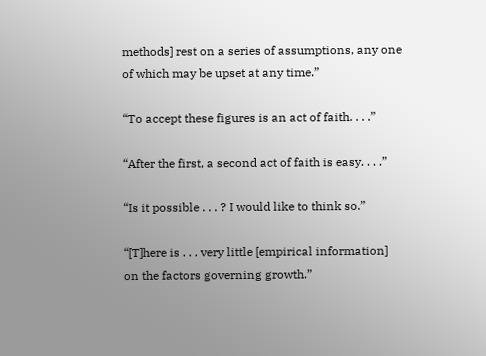methods] rest on a series of assumptions, any one of which may be upset at any time.”

“To accept these figures is an act of faith. . . .”

“After the first, a second act of faith is easy. . . .”

“Is it possible . . . ? I would like to think so.”

“[T]here is . . . very little [empirical information] on the factors governing growth.”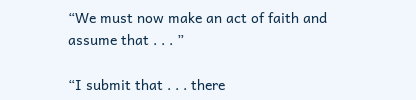“We must now make an act of faith and assume that . . . ”

“I submit that . . . there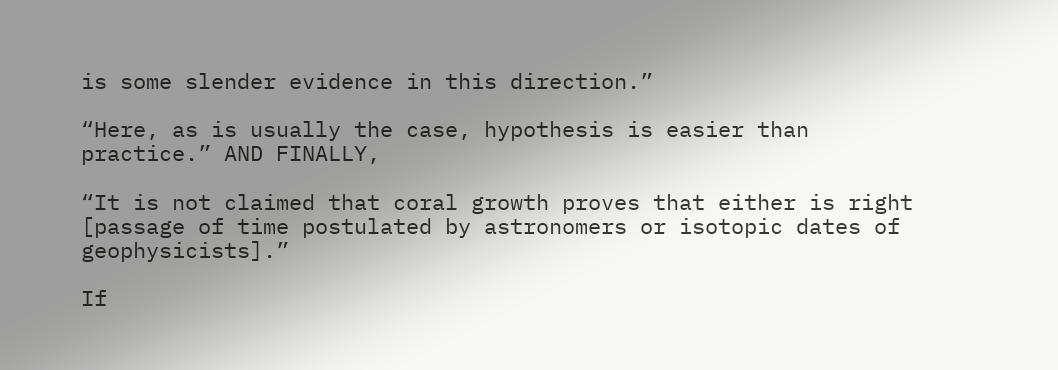is some slender evidence in this direction.”

“Here, as is usually the case, hypothesis is easier than practice.” AND FINALLY,

“It is not claimed that coral growth proves that either is right [passage of time postulated by astronomers or isotopic dates of geophysicists].”

If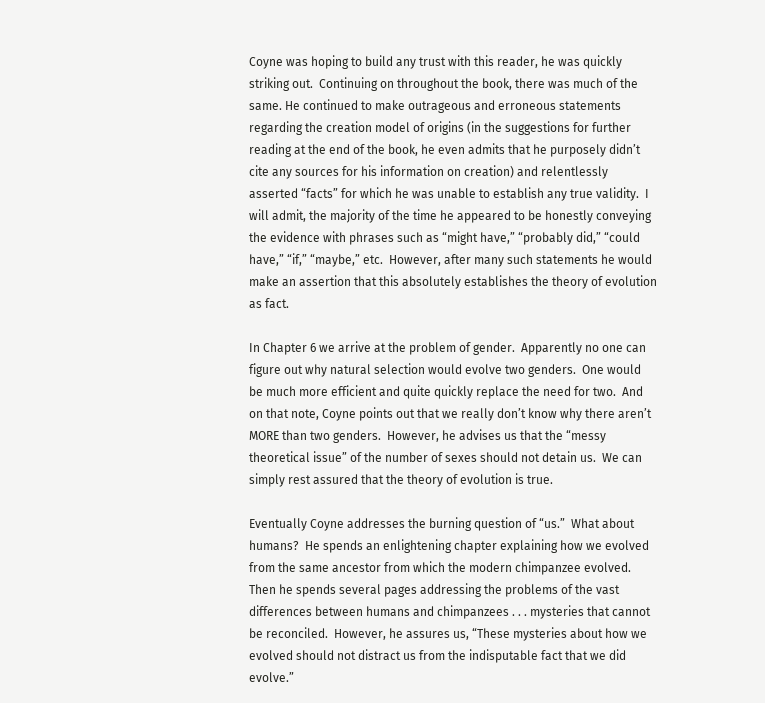Coyne was hoping to build any trust with this reader, he was quickly striking out.  Continuing on throughout the book, there was much of the same. He continued to make outrageous and erroneous statements regarding the creation model of origins (in the suggestions for further reading at the end of the book, he even admits that he purposely didn’t cite any sources for his information on creation) and relentlessly asserted “facts” for which he was unable to establish any true validity.  I will admit, the majority of the time he appeared to be honestly conveying the evidence with phrases such as “might have,” “probably did,” “could have,” “if,” “maybe,” etc.  However, after many such statements he would make an assertion that this absolutely establishes the theory of evolution as fact.

In Chapter 6 we arrive at the problem of gender.  Apparently no one can figure out why natural selection would evolve two genders.  One would be much more efficient and quite quickly replace the need for two.  And on that note, Coyne points out that we really don’t know why there aren’t MORE than two genders.  However, he advises us that the “messy theoretical issue” of the number of sexes should not detain us.  We can simply rest assured that the theory of evolution is true.

Eventually Coyne addresses the burning question of “us.”  What about humans?  He spends an enlightening chapter explaining how we evolved from the same ancestor from which the modern chimpanzee evolved.  Then he spends several pages addressing the problems of the vast differences between humans and chimpanzees . . . mysteries that cannot be reconciled.  However, he assures us, “These mysteries about how we evolved should not distract us from the indisputable fact that we did evolve.”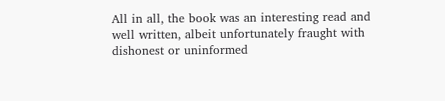All in all, the book was an interesting read and well written, albeit unfortunately fraught with dishonest or uninformed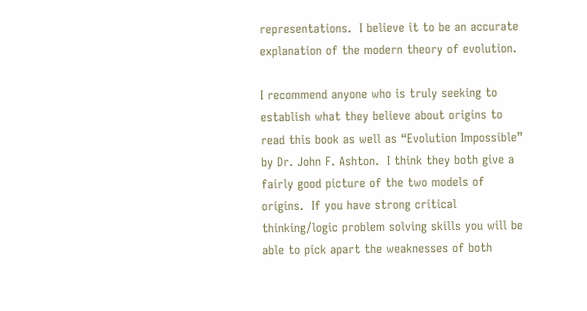representations.  I believe it to be an accurate explanation of the modern theory of evolution.

I recommend anyone who is truly seeking to establish what they believe about origins to read this book as well as “Evolution Impossible” by Dr. John F. Ashton.  I think they both give a fairly good picture of the two models of origins.  If you have strong critical thinking/logic problem solving skills you will be able to pick apart the weaknesses of both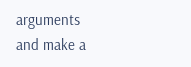arguments and make a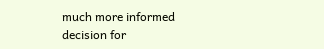much more informed decision for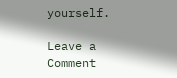yourself.

Leave a Comment